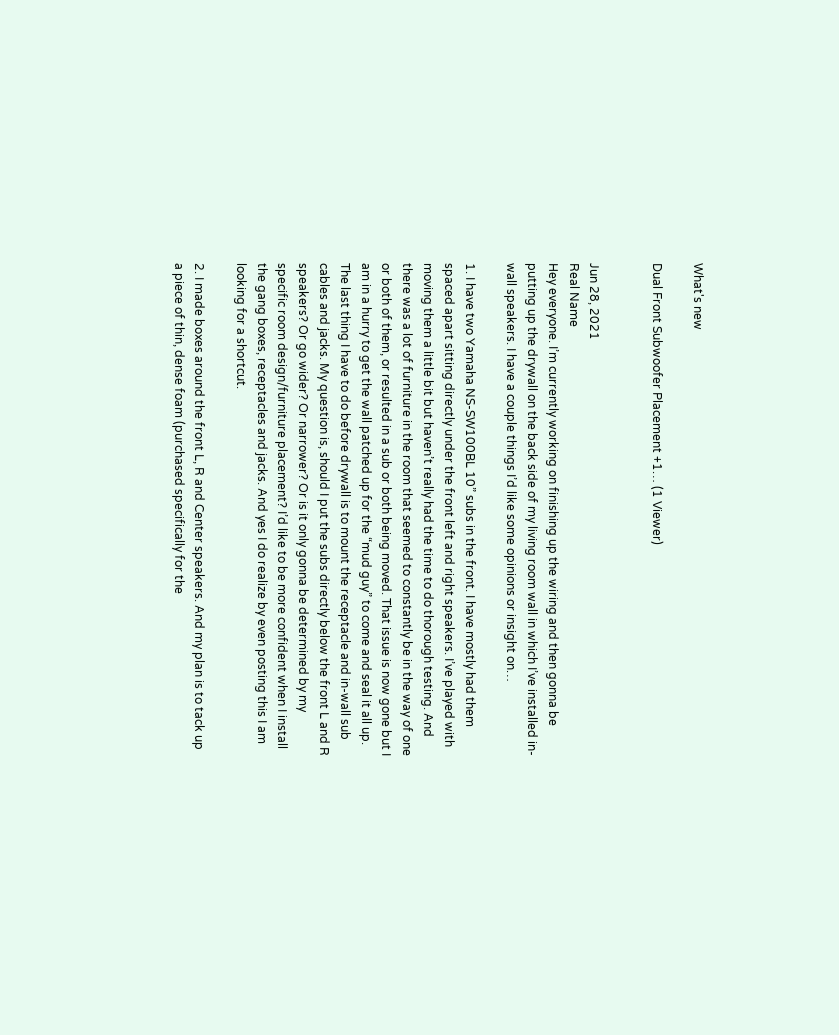What's new

Dual Front Subwoofer Placement +1… (1 Viewer)


Jun 28, 2021
Real Name
Hey everyone. I’m currently working on finishing up the wiring and then gonna be putting up the drywall on the back side of my living room wall in which I’ve installed in-wall speakers. I have a couple things I’d like some opinions or insight on…

1. I have two Yamaha NS-SW100BL 10” subs in the front. I have mostly had them spaced apart sitting directly under the front left and right speakers. I’ve played with moving them a little bit but haven’t really had the time to do thorough testing. And there was a lot of furniture in the room that seemed to constantly be in the way of one or both of them, or resulted in a sub or both being moved. That issue is now gone but I am in a hurry to get the wall patched up for the “mud guy” to come and seal it all up. The last thing I have to do before drywall is to mount the receptacle and in-wall sub cables and jacks. My question is, should I put the subs directly below the front L and R speakers? Or go wider? Or narrower? Or is it only gonna be determined by my specific room design/furniture placement? I’d like to be more confident when I install the gang boxes, receptacles and jacks. And yes I do realize by even posting this I am looking for a shortcut.

2. I made boxes around the front L, R and Center speakers. And my plan is to tack up a piece of thin, dense foam (purchased specifically for the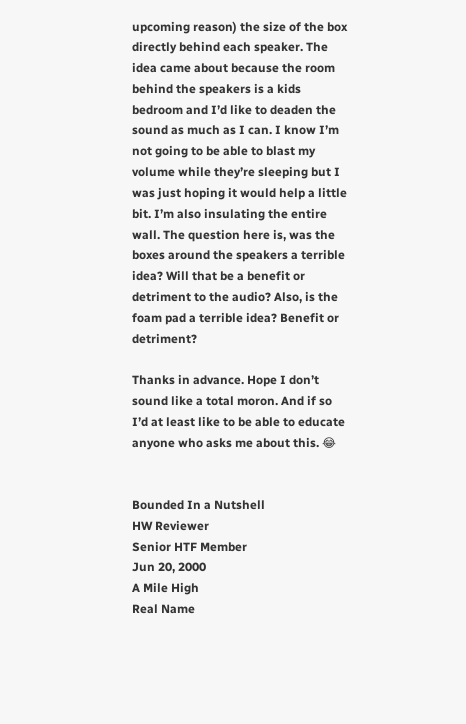upcoming reason) the size of the box directly behind each speaker. The idea came about because the room behind the speakers is a kids bedroom and I’d like to deaden the sound as much as I can. I know I’m not going to be able to blast my volume while they’re sleeping but I was just hoping it would help a little bit. I’m also insulating the entire wall. The question here is, was the boxes around the speakers a terrible idea? Will that be a benefit or detriment to the audio? Also, is the foam pad a terrible idea? Benefit or detriment?

Thanks in advance. Hope I don’t sound like a total moron. And if so I’d at least like to be able to educate anyone who asks me about this. 😂


Bounded In a Nutshell
HW Reviewer
Senior HTF Member
Jun 20, 2000
A Mile High
Real Name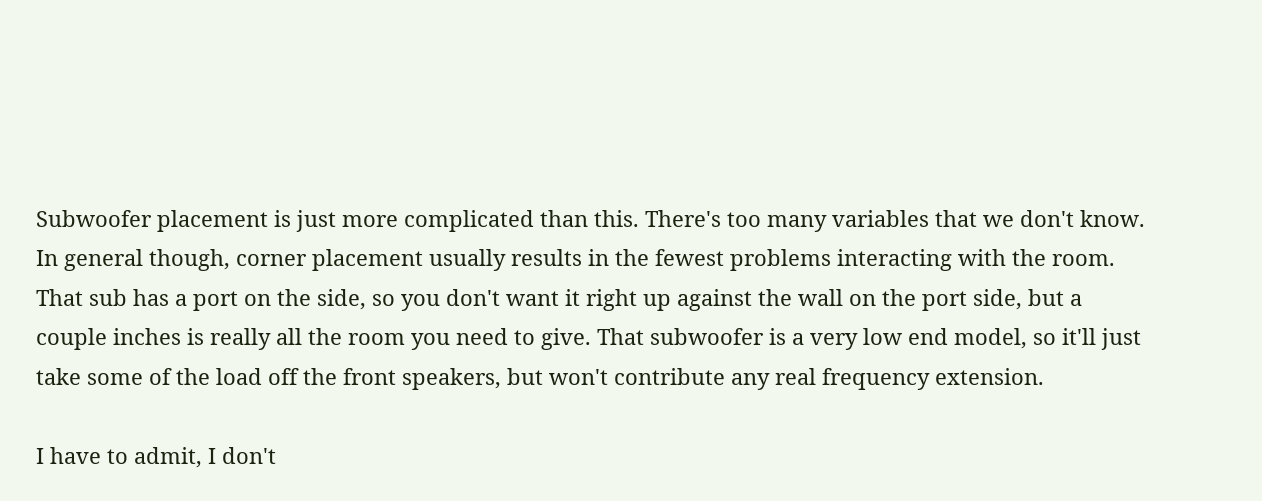Subwoofer placement is just more complicated than this. There's too many variables that we don't know. In general though, corner placement usually results in the fewest problems interacting with the room. That sub has a port on the side, so you don't want it right up against the wall on the port side, but a couple inches is really all the room you need to give. That subwoofer is a very low end model, so it'll just take some of the load off the front speakers, but won't contribute any real frequency extension.

I have to admit, I don't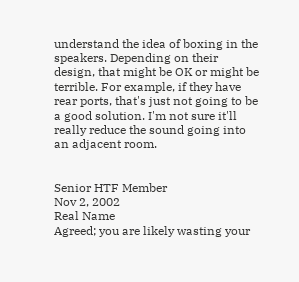understand the idea of boxing in the speakers. Depending on their design, that might be OK or might be terrible. For example, if they have rear ports, that's just not going to be a good solution. I'm not sure it'll really reduce the sound going into an adjacent room.


Senior HTF Member
Nov 2, 2002
Real Name
Agreed; you are likely wasting your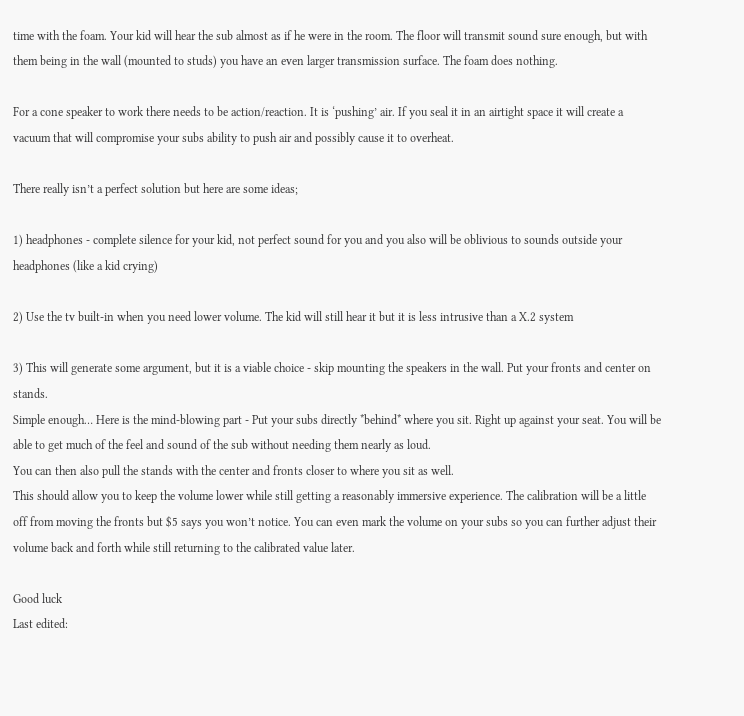time with the foam. Your kid will hear the sub almost as if he were in the room. The floor will transmit sound sure enough, but with them being in the wall (mounted to studs) you have an even larger transmission surface. The foam does nothing.

For a cone speaker to work there needs to be action/reaction. It is ‘pushing’ air. If you seal it in an airtight space it will create a vacuum that will compromise your subs ability to push air and possibly cause it to overheat.

There really isn’t a perfect solution but here are some ideas;

1) headphones - complete silence for your kid, not perfect sound for you and you also will be oblivious to sounds outside your headphones (like a kid crying)

2) Use the tv built-in when you need lower volume. The kid will still hear it but it is less intrusive than a X.2 system

3) This will generate some argument, but it is a viable choice - skip mounting the speakers in the wall. Put your fronts and center on stands.
Simple enough… Here is the mind-blowing part - Put your subs directly *behind* where you sit. Right up against your seat. You will be able to get much of the feel and sound of the sub without needing them nearly as loud.
You can then also pull the stands with the center and fronts closer to where you sit as well.
This should allow you to keep the volume lower while still getting a reasonably immersive experience. The calibration will be a little off from moving the fronts but $5 says you won’t notice. You can even mark the volume on your subs so you can further adjust their volume back and forth while still returning to the calibrated value later.

Good luck
Last edited: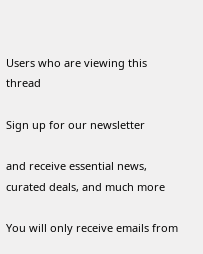Users who are viewing this thread

Sign up for our newsletter

and receive essential news, curated deals, and much more

You will only receive emails from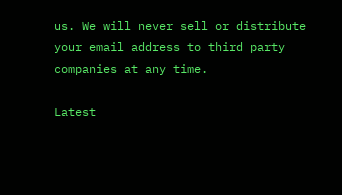us. We will never sell or distribute your email address to third party companies at any time.

Latest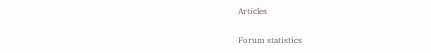Articles

Forum statistics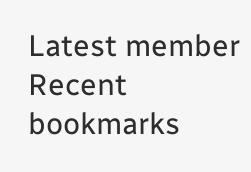Latest member
Recent bookmarks